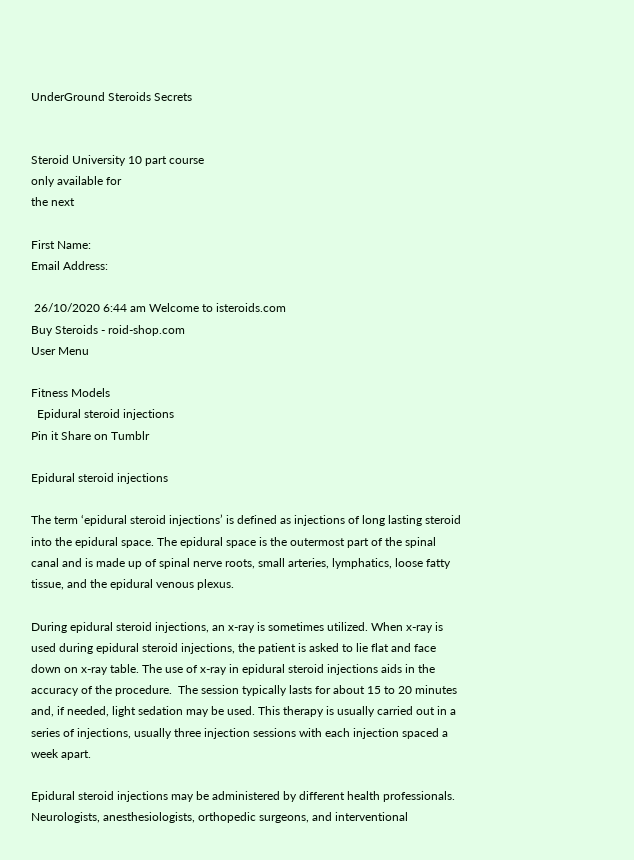UnderGround Steroids Secrets


Steroid University 10 part course
only available for
the next

First Name:
Email Address:

 26/10/2020 6:44 am Welcome to isteroids.com
Buy Steroids - roid-shop.com
User Menu

Fitness Models
  Epidural steroid injections
Pin it Share on Tumblr

Epidural steroid injections

The term ‘epidural steroid injections’ is defined as injections of long lasting steroid into the epidural space. The epidural space is the outermost part of the spinal canal and is made up of spinal nerve roots, small arteries, lymphatics, loose fatty tissue, and the epidural venous plexus.

During epidural steroid injections, an x-ray is sometimes utilized. When x-ray is used during epidural steroid injections, the patient is asked to lie flat and face down on x-ray table. The use of x-ray in epidural steroid injections aids in the accuracy of the procedure.  The session typically lasts for about 15 to 20 minutes and, if needed, light sedation may be used. This therapy is usually carried out in a series of injections, usually three injection sessions with each injection spaced a week apart.

Epidural steroid injections may be administered by different health professionals. Neurologists, anesthesiologists, orthopedic surgeons, and interventional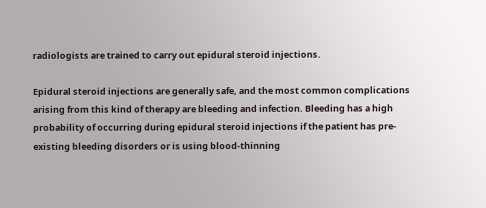radiologists are trained to carry out epidural steroid injections.

Epidural steroid injections are generally safe, and the most common complications arising from this kind of therapy are bleeding and infection. Bleeding has a high probability of occurring during epidural steroid injections if the patient has pre-existing bleeding disorders or is using blood-thinning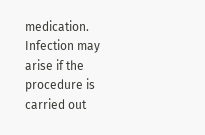medication. Infection may arise if the procedure is carried out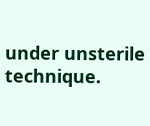under unsterile technique.